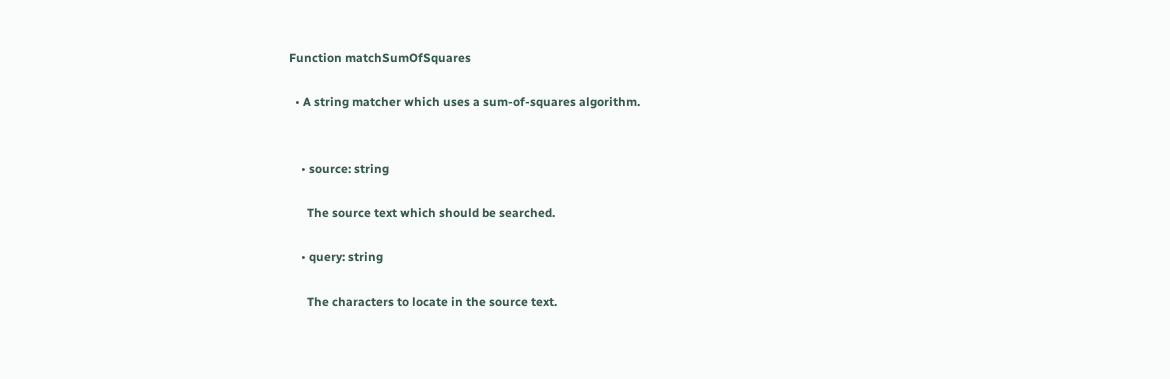Function matchSumOfSquares

  • A string matcher which uses a sum-of-squares algorithm.


    • source: string

      The source text which should be searched.

    • query: string

      The characters to locate in the source text.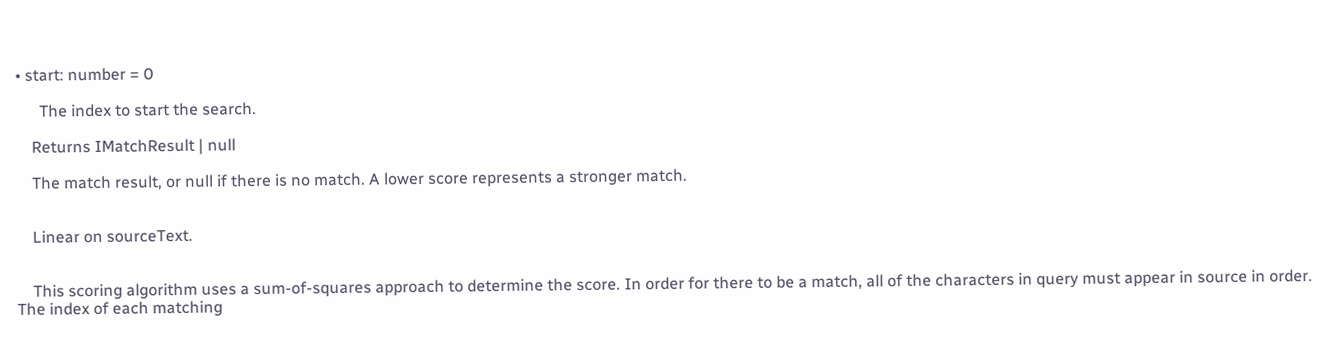• start: number = 0

      The index to start the search.

    Returns IMatchResult | null

    The match result, or null if there is no match. A lower score represents a stronger match.


    Linear on sourceText.


    This scoring algorithm uses a sum-of-squares approach to determine the score. In order for there to be a match, all of the characters in query must appear in source in order. The index of each matching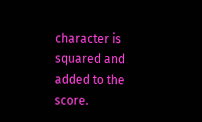character is squared and added to the score.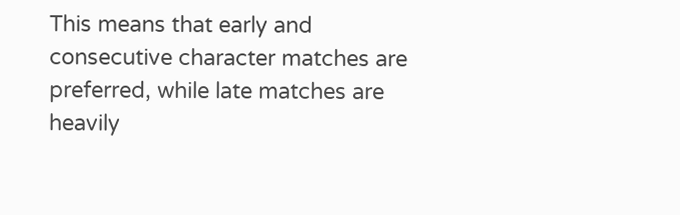This means that early and consecutive character matches are preferred, while late matches are heavily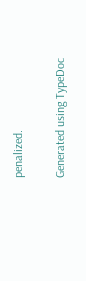penalized.

Generated using TypeDoc